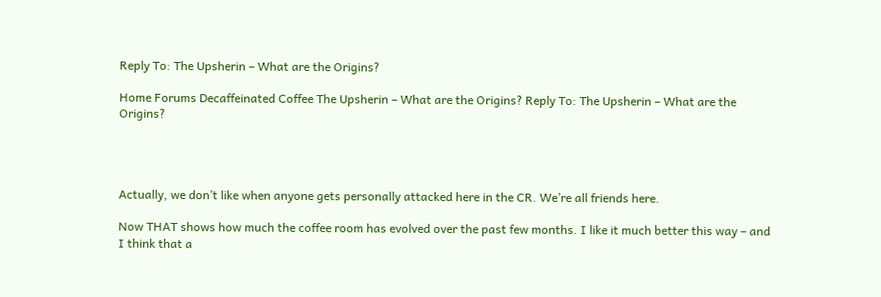Reply To: The Upsherin – What are the Origins?

Home Forums Decaffeinated Coffee The Upsherin – What are the Origins? Reply To: The Upsherin – What are the Origins?




Actually, we don’t like when anyone gets personally attacked here in the CR. We’re all friends here.

Now THAT shows how much the coffee room has evolved over the past few months. I like it much better this way – and I think that a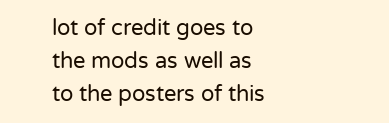lot of credit goes to the mods as well as to the posters of this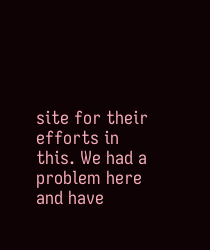site for their efforts in this. We had a problem here and have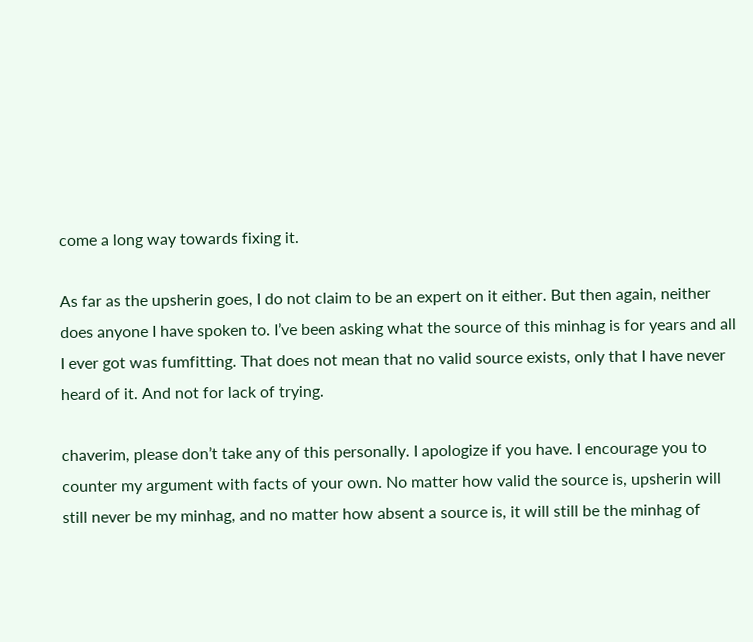come a long way towards fixing it.

As far as the upsherin goes, I do not claim to be an expert on it either. But then again, neither does anyone I have spoken to. I’ve been asking what the source of this minhag is for years and all I ever got was fumfitting. That does not mean that no valid source exists, only that I have never heard of it. And not for lack of trying.

chaverim, please don’t take any of this personally. I apologize if you have. I encourage you to counter my argument with facts of your own. No matter how valid the source is, upsherin will still never be my minhag, and no matter how absent a source is, it will still be the minhag of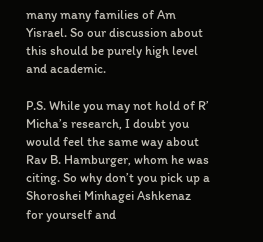many many families of Am Yisrael. So our discussion about this should be purely high level and academic.

P.S. While you may not hold of R’ Micha’s research, I doubt you would feel the same way about Rav B. Hamburger, whom he was citing. So why don’t you pick up a Shoroshei Minhagei Ashkenaz for yourself and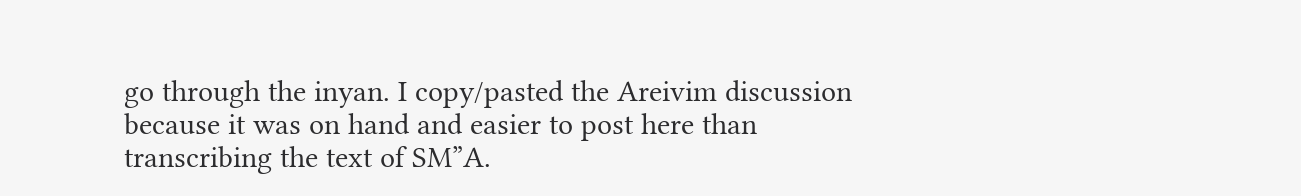go through the inyan. I copy/pasted the Areivim discussion because it was on hand and easier to post here than transcribing the text of SM”A.